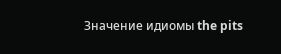Значение идиомы the pits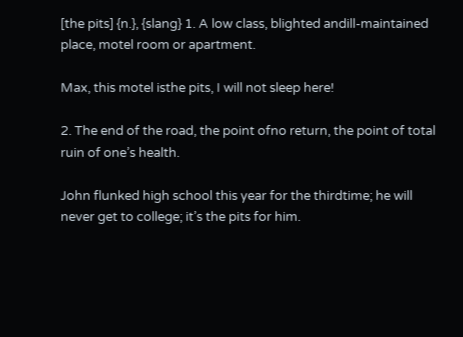[the pits] {n.}, {slang} 1. A low class, blighted andill-maintained place, motel room or apartment.

Max, this motel isthe pits, I will not sleep here!

2. The end of the road, the point ofno return, the point of total ruin of one’s health.

John flunked high school this year for the thirdtime; he will never get to college; it’s the pits for him.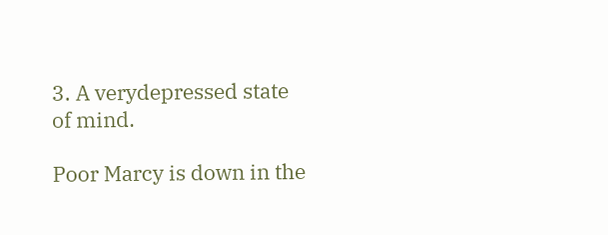3. A verydepressed state of mind.

Poor Marcy is down in the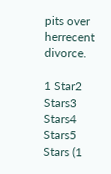pits over herrecent divorce.

1 Star2 Stars3 Stars4 Stars5 Stars (1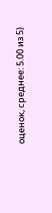оценок, среднее: 5.00 из 5)